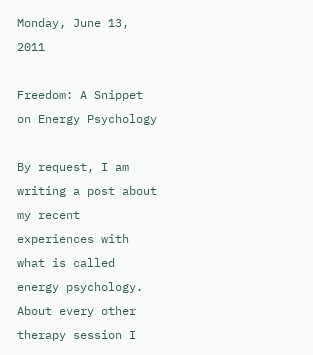Monday, June 13, 2011

Freedom: A Snippet on Energy Psychology

By request, I am writing a post about my recent experiences with what is called energy psychology. About every other therapy session I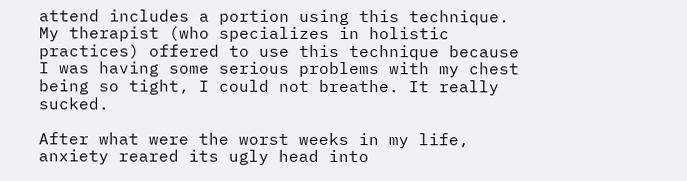attend includes a portion using this technique. My therapist (who specializes in holistic practices) offered to use this technique because I was having some serious problems with my chest being so tight, I could not breathe. It really sucked.

After what were the worst weeks in my life, anxiety reared its ugly head into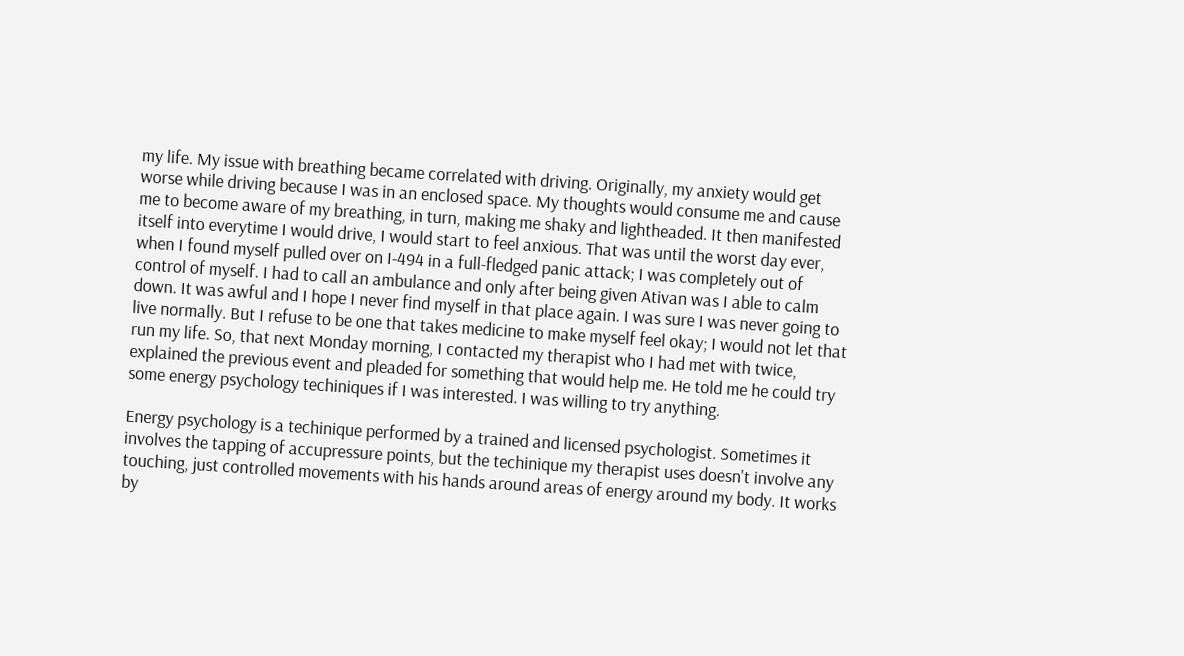my life. My issue with breathing became correlated with driving. Originally, my anxiety would get worse while driving because I was in an enclosed space. My thoughts would consume me and cause me to become aware of my breathing, in turn, making me shaky and lightheaded. It then manifested itself into everytime I would drive, I would start to feel anxious. That was until the worst day ever, when I found myself pulled over on I-494 in a full-fledged panic attack; I was completely out of control of myself. I had to call an ambulance and only after being given Ativan was I able to calm down. It was awful and I hope I never find myself in that place again. I was sure I was never going to live normally. But I refuse to be one that takes medicine to make myself feel okay; I would not let that run my life. So, that next Monday morning, I contacted my therapist who I had met with twice, explained the previous event and pleaded for something that would help me. He told me he could try some energy psychology techiniques if I was interested. I was willing to try anything.

Energy psychology is a techinique performed by a trained and licensed psychologist. Sometimes it involves the tapping of accupressure points, but the techinique my therapist uses doesn't involve any touching, just controlled movements with his hands around areas of energy around my body. It works by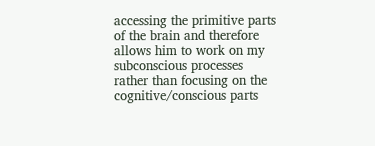accessing the primitive parts of the brain and therefore allows him to work on my subconscious processes rather than focusing on the cognitive/conscious parts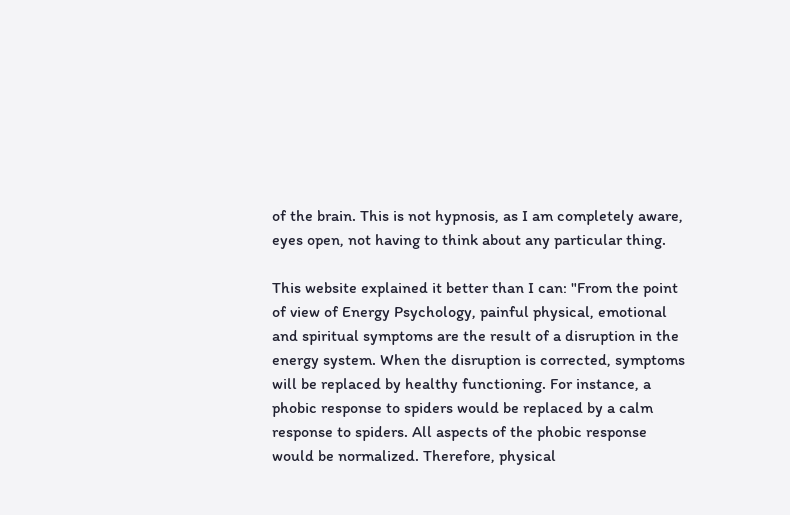of the brain. This is not hypnosis, as I am completely aware, eyes open, not having to think about any particular thing.

This website explained it better than I can: "From the point of view of Energy Psychology, painful physical, emotional and spiritual symptoms are the result of a disruption in the energy system. When the disruption is corrected, symptoms will be replaced by healthy functioning. For instance, a phobic response to spiders would be replaced by a calm response to spiders. All aspects of the phobic response would be normalized. Therefore, physical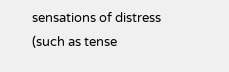sensations of distress (such as tense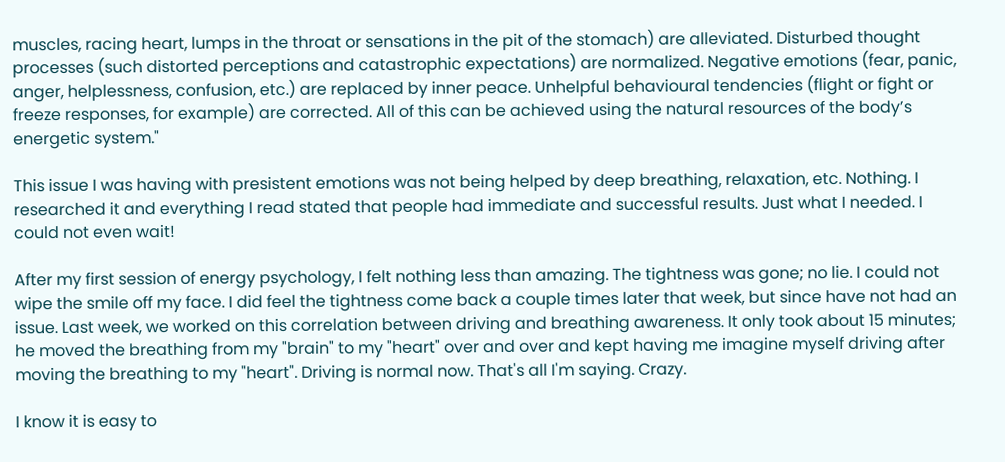muscles, racing heart, lumps in the throat or sensations in the pit of the stomach) are alleviated. Disturbed thought processes (such distorted perceptions and catastrophic expectations) are normalized. Negative emotions (fear, panic, anger, helplessness, confusion, etc.) are replaced by inner peace. Unhelpful behavioural tendencies (flight or fight or freeze responses, for example) are corrected. All of this can be achieved using the natural resources of the body’s energetic system."

This issue I was having with presistent emotions was not being helped by deep breathing, relaxation, etc. Nothing. I researched it and everything I read stated that people had immediate and successful results. Just what I needed. I could not even wait!

After my first session of energy psychology, I felt nothing less than amazing. The tightness was gone; no lie. I could not wipe the smile off my face. I did feel the tightness come back a couple times later that week, but since have not had an issue. Last week, we worked on this correlation between driving and breathing awareness. It only took about 15 minutes; he moved the breathing from my "brain" to my "heart" over and over and kept having me imagine myself driving after moving the breathing to my "heart". Driving is normal now. That's all I'm saying. Crazy.

I know it is easy to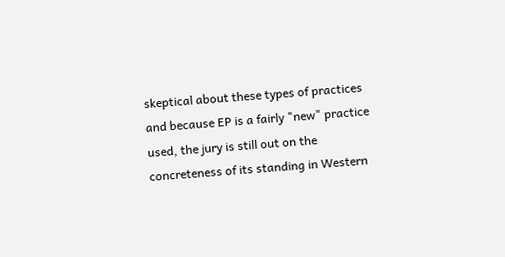skeptical about these types of practices and because EP is a fairly "new" practice used, the jury is still out on the concreteness of its standing in Western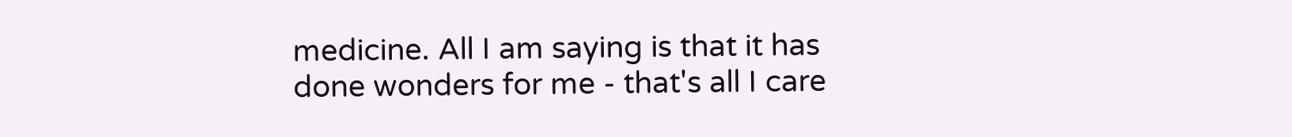medicine. All I am saying is that it has done wonders for me - that's all I care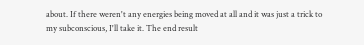about. If there weren't any energies being moved at all and it was just a trick to my subconscious, I'll take it. The end result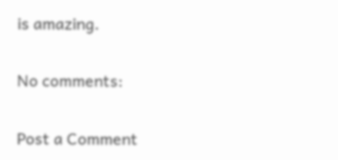is amazing.

No comments:

Post a Comment